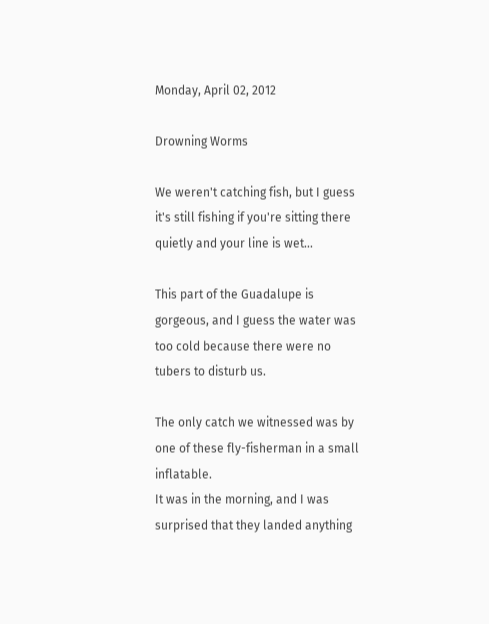Monday, April 02, 2012

Drowning Worms

We weren't catching fish, but I guess it's still fishing if you're sitting there quietly and your line is wet...

This part of the Guadalupe is gorgeous, and I guess the water was too cold because there were no tubers to disturb us.

The only catch we witnessed was by one of these fly-fisherman in a small inflatable.
It was in the morning, and I was surprised that they landed anything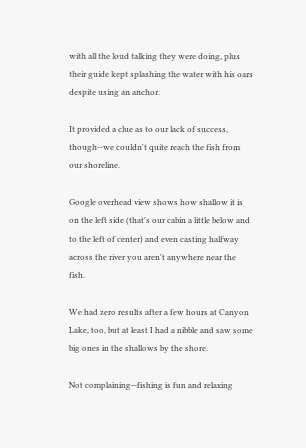with all the loud talking they were doing, plus their guide kept splashing the water with his oars despite using an anchor.

It provided a clue as to our lack of success, though--we couldn't quite reach the fish from our shoreline.

Google overhead view shows how shallow it is on the left side (that's our cabin a little below and to the left of center) and even casting halfway across the river you aren't anywhere near the fish.

We had zero results after a few hours at Canyon Lake, too, but at least I had a nibble and saw some big ones in the shallows by the shore.

Not complaining--fishing is fun and relaxing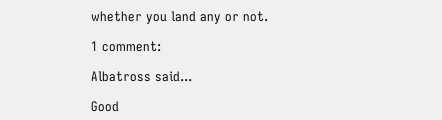whether you land any or not.

1 comment:

Albatross said...

Good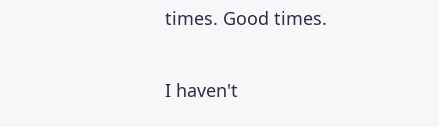times. Good times.

I haven't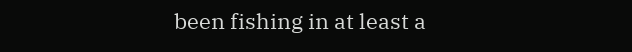been fishing in at least a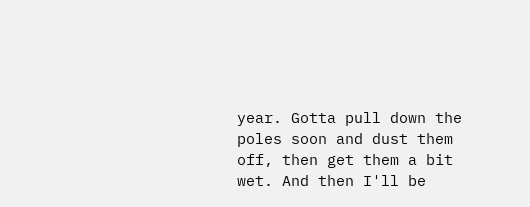year. Gotta pull down the poles soon and dust them off, then get them a bit wet. And then I'll be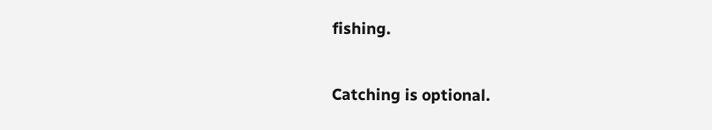fishing.

Catching is optional.